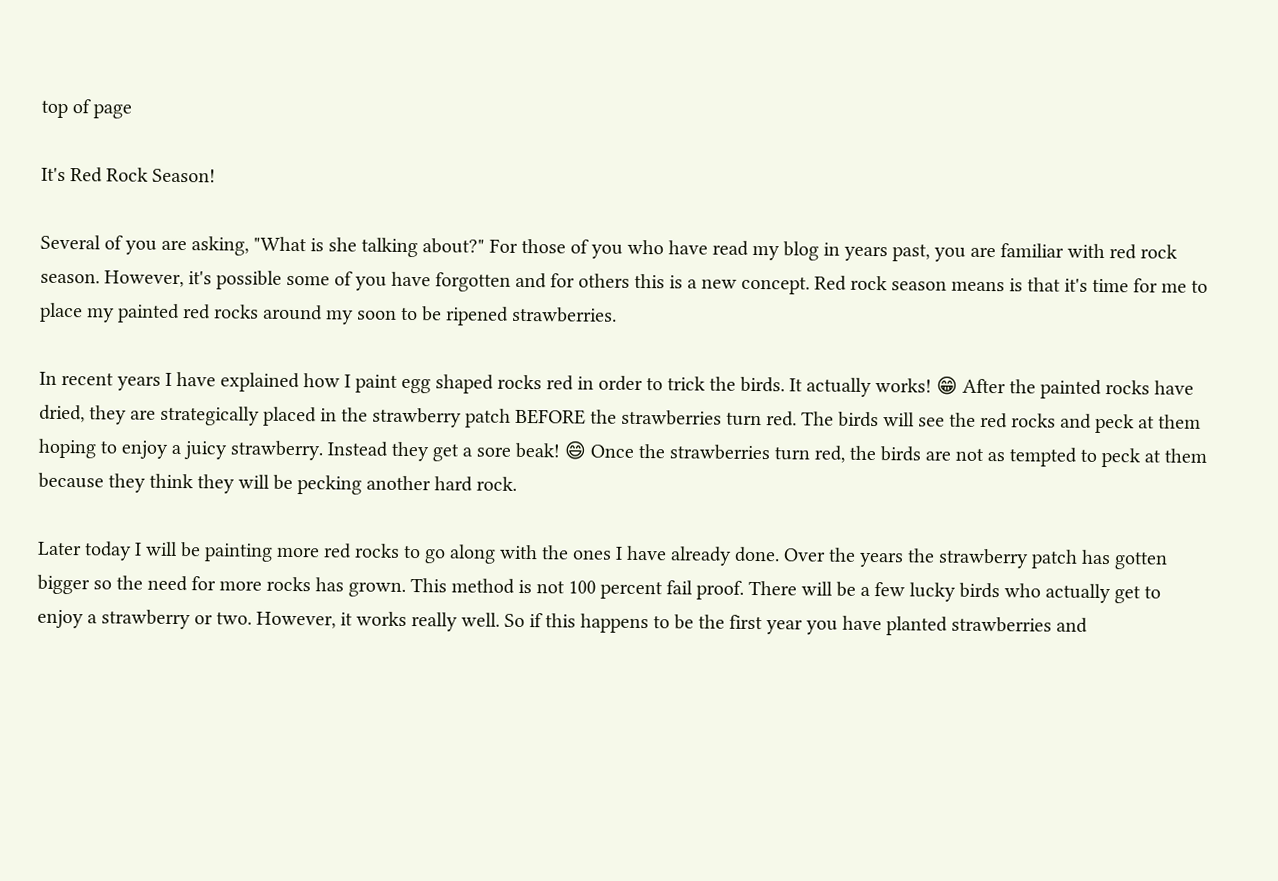top of page

It's Red Rock Season!

Several of you are asking, "What is she talking about?" For those of you who have read my blog in years past, you are familiar with red rock season. However, it's possible some of you have forgotten and for others this is a new concept. Red rock season means is that it's time for me to place my painted red rocks around my soon to be ripened strawberries.

In recent years I have explained how I paint egg shaped rocks red in order to trick the birds. It actually works! 😁 After the painted rocks have dried, they are strategically placed in the strawberry patch BEFORE the strawberries turn red. The birds will see the red rocks and peck at them hoping to enjoy a juicy strawberry. Instead they get a sore beak! 😄 Once the strawberries turn red, the birds are not as tempted to peck at them because they think they will be pecking another hard rock.

Later today I will be painting more red rocks to go along with the ones I have already done. Over the years the strawberry patch has gotten bigger so the need for more rocks has grown. This method is not 100 percent fail proof. There will be a few lucky birds who actually get to enjoy a strawberry or two. However, it works really well. So if this happens to be the first year you have planted strawberries and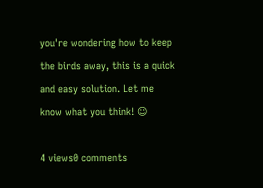you're wondering how to keep the birds away, this is a quick and easy solution. Let me know what you think! ☺

4 views0 comments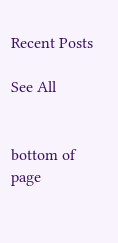Recent Posts

See All


bottom of page